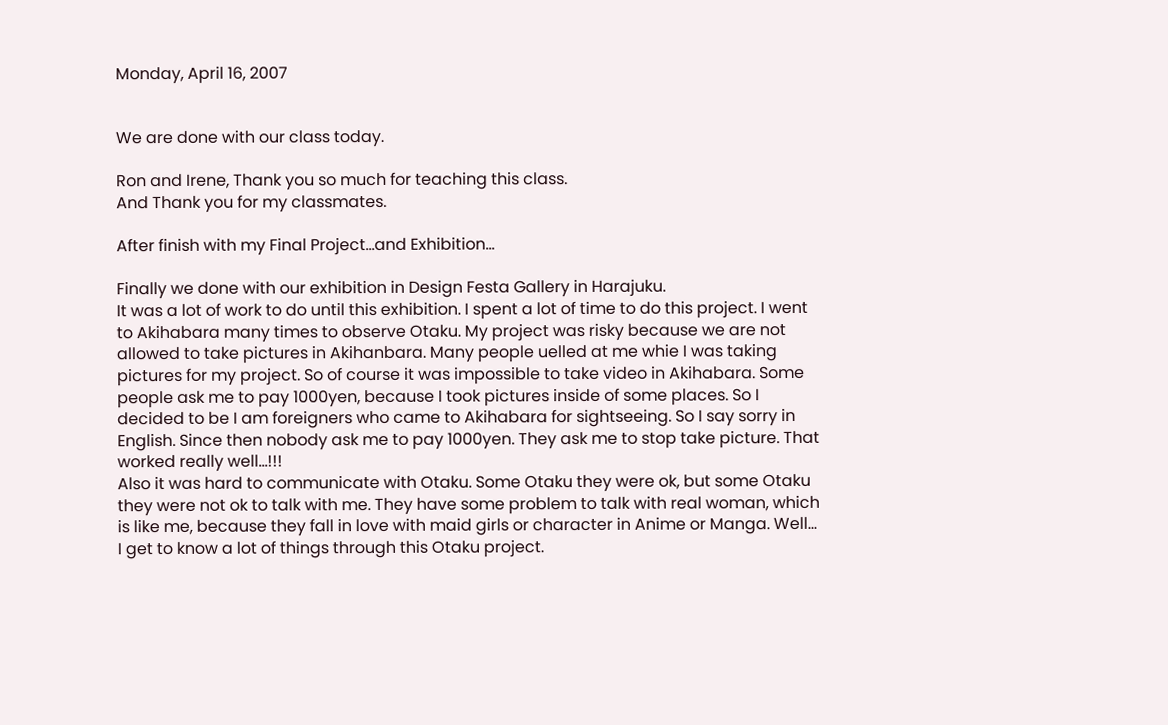Monday, April 16, 2007


We are done with our class today.

Ron and Irene, Thank you so much for teaching this class.
And Thank you for my classmates.

After finish with my Final Project...and Exhibition...

Finally we done with our exhibition in Design Festa Gallery in Harajuku.
It was a lot of work to do until this exhibition. I spent a lot of time to do this project. I went to Akihabara many times to observe Otaku. My project was risky because we are not allowed to take pictures in Akihanbara. Many people uelled at me whie I was taking pictures for my project. So of course it was impossible to take video in Akihabara. Some people ask me to pay 1000yen, because I took pictures inside of some places. So I decided to be I am foreigners who came to Akihabara for sightseeing. So I say sorry in English. Since then nobody ask me to pay 1000yen. They ask me to stop take picture. That worked really well...!!!
Also it was hard to communicate with Otaku. Some Otaku they were ok, but some Otaku they were not ok to talk with me. They have some problem to talk with real woman, which is like me, because they fall in love with maid girls or character in Anime or Manga. Well... I get to know a lot of things through this Otaku project.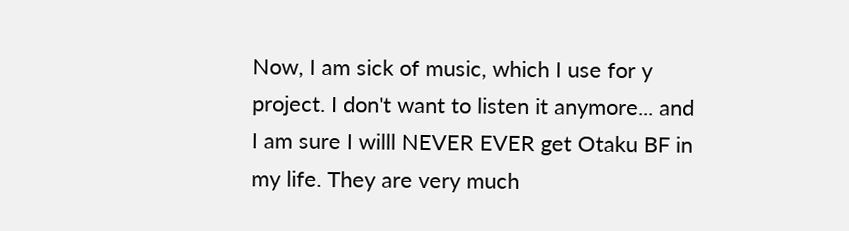Now, I am sick of music, which I use for y project. I don't want to listen it anymore... and I am sure I willl NEVER EVER get Otaku BF in my life. They are very much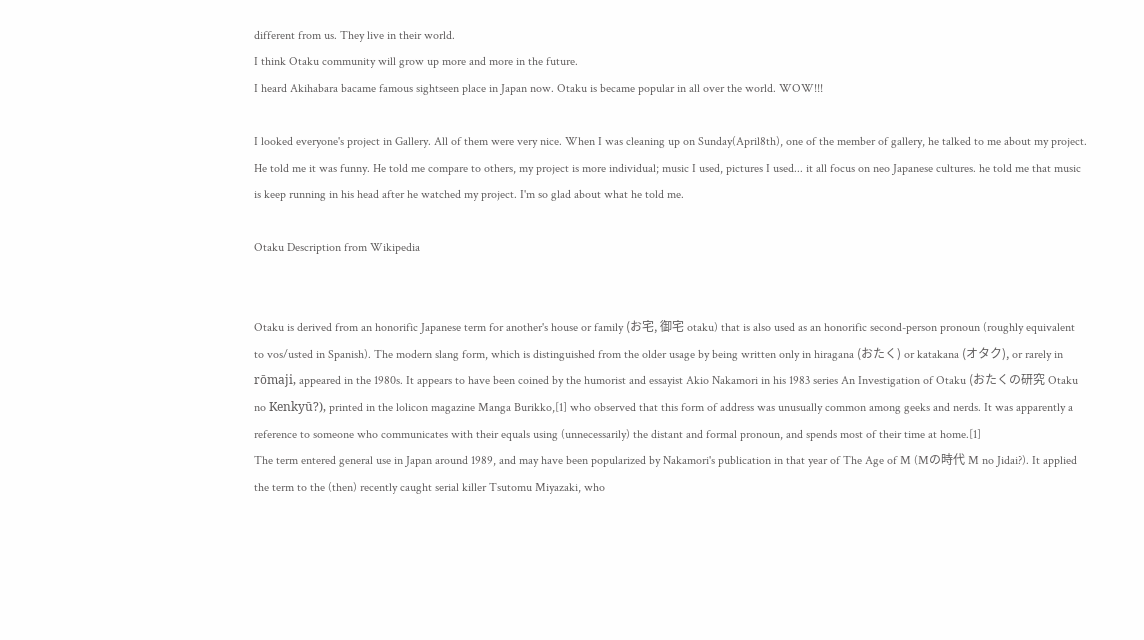different from us. They live in their world.
I think Otaku community will grow up more and more in the future.
I heard Akihabara bacame famous sightseen place in Japan now. Otaku is became popular in all over the world. WOW!!!

I looked everyone's project in Gallery. All of them were very nice. When I was cleaning up on Sunday(April8th), one of the member of gallery, he talked to me about my project. He told me it was funny. He told me compare to others, my project is more individual; music I used, pictures I used... it all focus on neo Japanese cultures. he told me that music is keep running in his head after he watched my project. I'm so glad about what he told me.

Otaku Description from Wikipedia


Otaku is derived from an honorific Japanese term for another's house or family (お宅, 御宅 otaku) that is also used as an honorific second-person pronoun (roughly equivalent to vos/usted in Spanish). The modern slang form, which is distinguished from the older usage by being written only in hiragana (おたく) or katakana (オタク), or rarely in rōmaji, appeared in the 1980s. It appears to have been coined by the humorist and essayist Akio Nakamori in his 1983 series An Investigation of Otaku (おたくの研究 Otaku no Kenkyū?), printed in the lolicon magazine Manga Burikko,[1] who observed that this form of address was unusually common among geeks and nerds. It was apparently a reference to someone who communicates with their equals using (unnecessarily) the distant and formal pronoun, and spends most of their time at home.[1]
The term entered general use in Japan around 1989, and may have been popularized by Nakamori's publication in that year of The Age of M (Mの時代 M no Jidai?). It applied the term to the (then) recently caught serial killer Tsutomu Miyazaki, who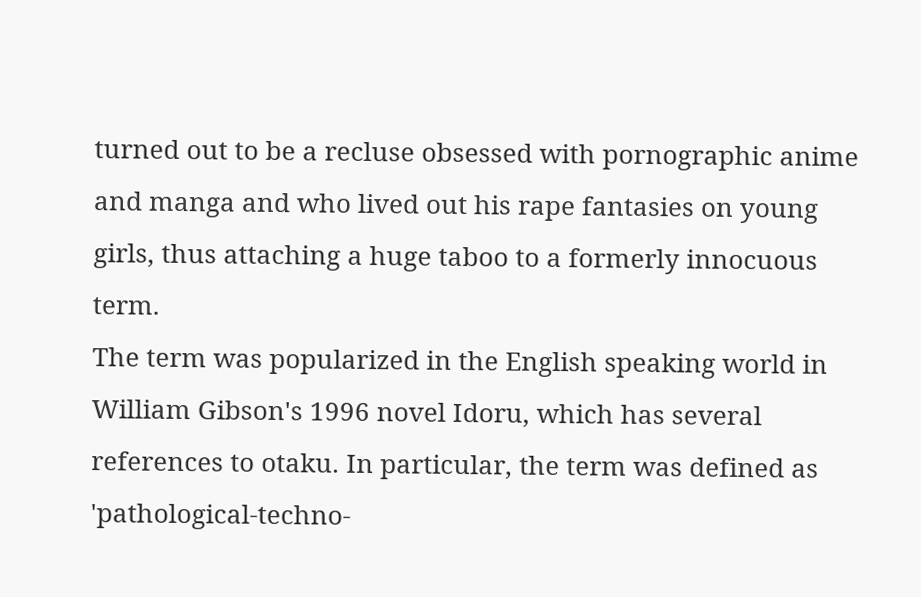turned out to be a recluse obsessed with pornographic anime and manga and who lived out his rape fantasies on young girls, thus attaching a huge taboo to a formerly innocuous term.
The term was popularized in the English speaking world in William Gibson's 1996 novel Idoru, which has several references to otaku. In particular, the term was defined as 'pathological-techno-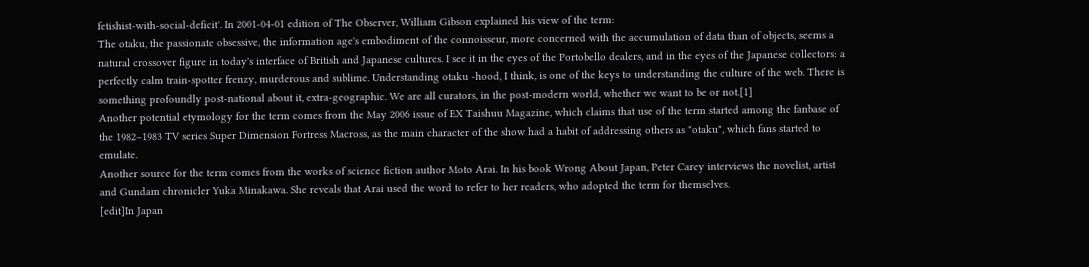fetishist-with-social-deficit'. In 2001-04-01 edition of The Observer, William Gibson explained his view of the term:
The otaku, the passionate obsessive, the information age's embodiment of the connoisseur, more concerned with the accumulation of data than of objects, seems a natural crossover figure in today's interface of British and Japanese cultures. I see it in the eyes of the Portobello dealers, and in the eyes of the Japanese collectors: a perfectly calm train-spotter frenzy, murderous and sublime. Understanding otaku -hood, I think, is one of the keys to understanding the culture of the web. There is something profoundly post-national about it, extra-geographic. We are all curators, in the post-modern world, whether we want to be or not.[1]
Another potential etymology for the term comes from the May 2006 issue of EX Taishuu Magazine, which claims that use of the term started among the fanbase of the 1982–1983 TV series Super Dimension Fortress Macross, as the main character of the show had a habit of addressing others as "otaku", which fans started to emulate.
Another source for the term comes from the works of science fiction author Moto Arai. In his book Wrong About Japan, Peter Carey interviews the novelist, artist and Gundam chronicler Yuka Minakawa. She reveals that Arai used the word to refer to her readers, who adopted the term for themselves.
[edit]In Japan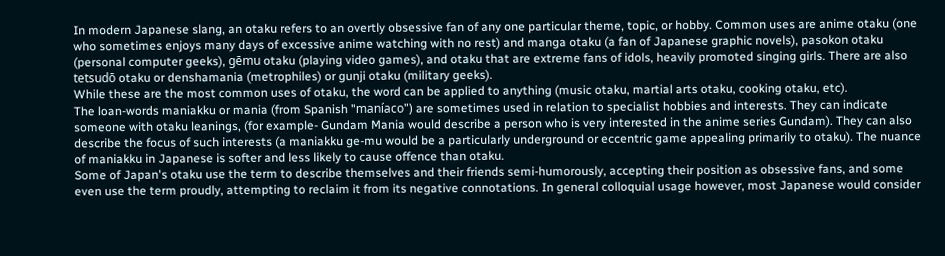In modern Japanese slang, an otaku refers to an overtly obsessive fan of any one particular theme, topic, or hobby. Common uses are anime otaku (one who sometimes enjoys many days of excessive anime watching with no rest) and manga otaku (a fan of Japanese graphic novels), pasokon otaku (personal computer geeks), gēmu otaku (playing video games), and otaku that are extreme fans of idols, heavily promoted singing girls. There are also tetsudō otaku or denshamania (metrophiles) or gunji otaku (military geeks).
While these are the most common uses of otaku, the word can be applied to anything (music otaku, martial arts otaku, cooking otaku, etc).
The loan-words maniakku or mania (from Spanish "maníaco") are sometimes used in relation to specialist hobbies and interests. They can indicate someone with otaku leanings, (for example- Gundam Mania would describe a person who is very interested in the anime series Gundam). They can also describe the focus of such interests (a maniakku ge-mu would be a particularly underground or eccentric game appealing primarily to otaku). The nuance of maniakku in Japanese is softer and less likely to cause offence than otaku.
Some of Japan's otaku use the term to describe themselves and their friends semi-humorously, accepting their position as obsessive fans, and some even use the term proudly, attempting to reclaim it from its negative connotations. In general colloquial usage however, most Japanese would consider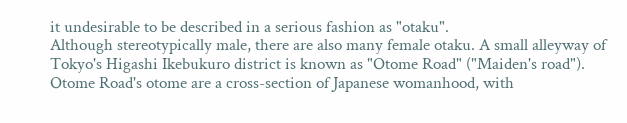it undesirable to be described in a serious fashion as "otaku".
Although stereotypically male, there are also many female otaku. A small alleyway of Tokyo's Higashi Ikebukuro district is known as "Otome Road" ("Maiden's road"). Otome Road's otome are a cross-section of Japanese womanhood, with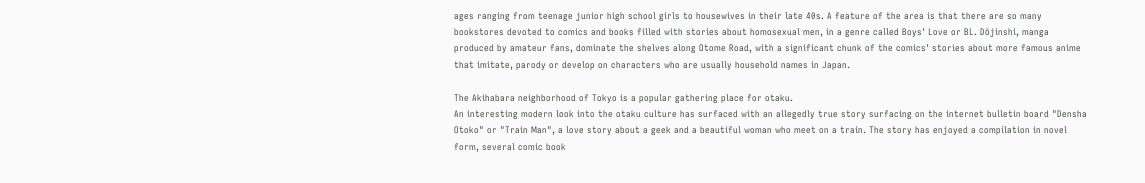ages ranging from teenage junior high school girls to housewives in their late 40s. A feature of the area is that there are so many bookstores devoted to comics and books filled with stories about homosexual men, in a genre called Boys' Love or BL. Dōjinshi, manga produced by amateur fans, dominate the shelves along Otome Road, with a significant chunk of the comics' stories about more famous anime that imitate, parody or develop on characters who are usually household names in Japan.

The Akihabara neighborhood of Tokyo is a popular gathering place for otaku.
An interesting modern look into the otaku culture has surfaced with an allegedly true story surfacing on the internet bulletin board "Densha Otoko" or "Train Man", a love story about a geek and a beautiful woman who meet on a train. The story has enjoyed a compilation in novel form, several comic book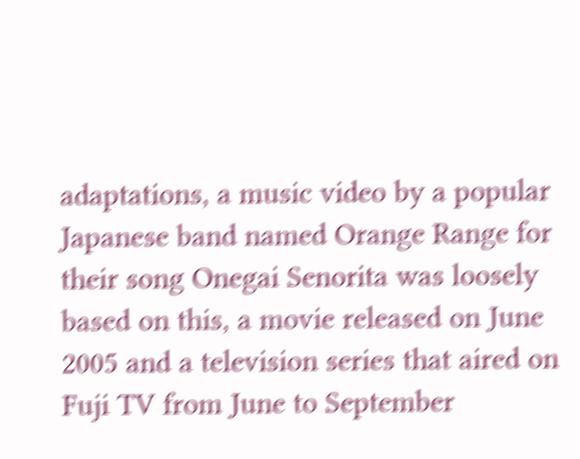adaptations, a music video by a popular Japanese band named Orange Range for their song Onegai Senorita was loosely based on this, a movie released on June 2005 and a television series that aired on Fuji TV from June to September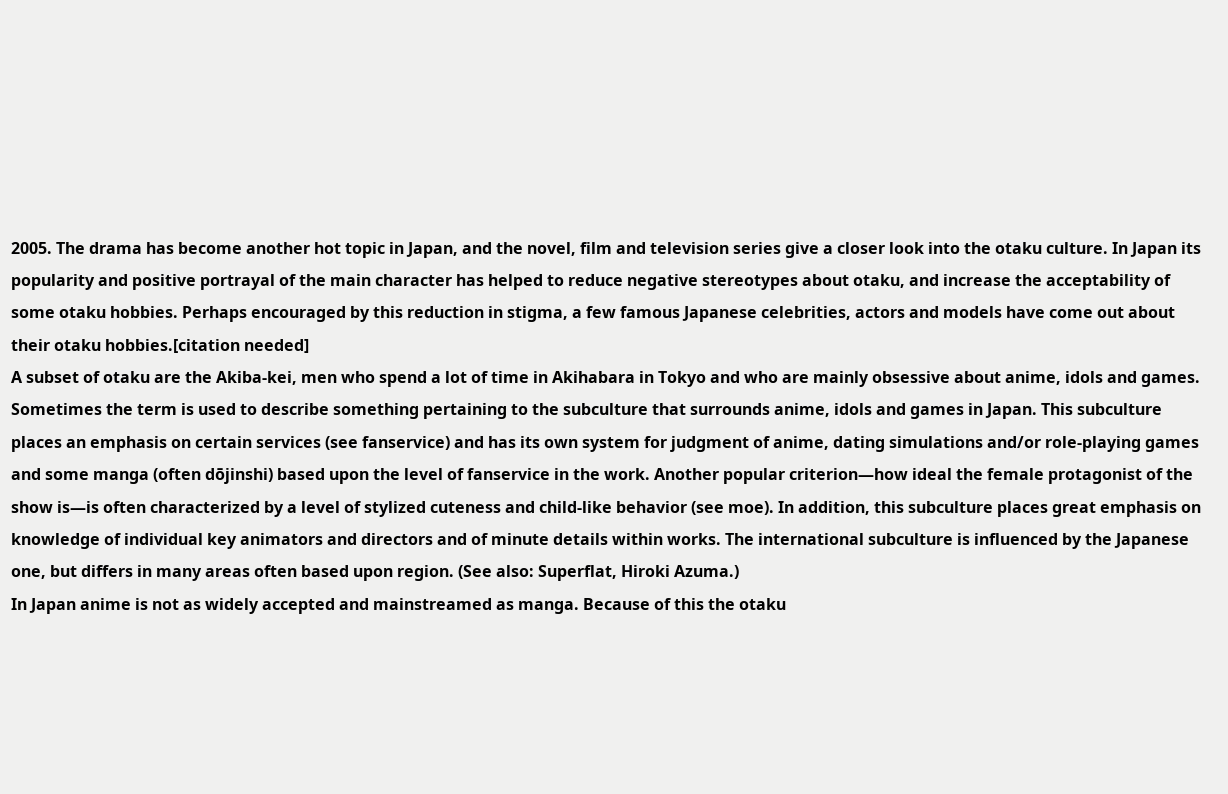2005. The drama has become another hot topic in Japan, and the novel, film and television series give a closer look into the otaku culture. In Japan its popularity and positive portrayal of the main character has helped to reduce negative stereotypes about otaku, and increase the acceptability of some otaku hobbies. Perhaps encouraged by this reduction in stigma, a few famous Japanese celebrities, actors and models have come out about their otaku hobbies.[citation needed]
A subset of otaku are the Akiba-kei, men who spend a lot of time in Akihabara in Tokyo and who are mainly obsessive about anime, idols and games.
Sometimes the term is used to describe something pertaining to the subculture that surrounds anime, idols and games in Japan. This subculture places an emphasis on certain services (see fanservice) and has its own system for judgment of anime, dating simulations and/or role-playing games and some manga (often dōjinshi) based upon the level of fanservice in the work. Another popular criterion—how ideal the female protagonist of the show is—is often characterized by a level of stylized cuteness and child-like behavior (see moe). In addition, this subculture places great emphasis on knowledge of individual key animators and directors and of minute details within works. The international subculture is influenced by the Japanese one, but differs in many areas often based upon region. (See also: Superflat, Hiroki Azuma.)
In Japan anime is not as widely accepted and mainstreamed as manga. Because of this the otaku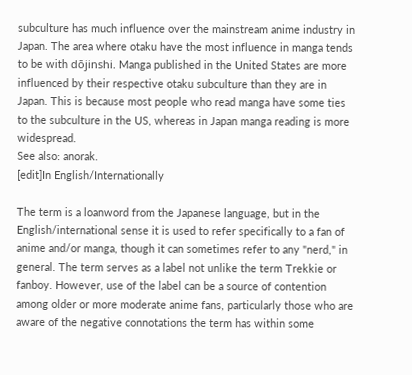subculture has much influence over the mainstream anime industry in Japan. The area where otaku have the most influence in manga tends to be with dōjinshi. Manga published in the United States are more influenced by their respective otaku subculture than they are in Japan. This is because most people who read manga have some ties to the subculture in the US, whereas in Japan manga reading is more widespread.
See also: anorak.
[edit]In English/Internationally

The term is a loanword from the Japanese language, but in the English/international sense it is used to refer specifically to a fan of anime and/or manga, though it can sometimes refer to any "nerd," in general. The term serves as a label not unlike the term Trekkie or fanboy. However, use of the label can be a source of contention among older or more moderate anime fans, particularly those who are aware of the negative connotations the term has within some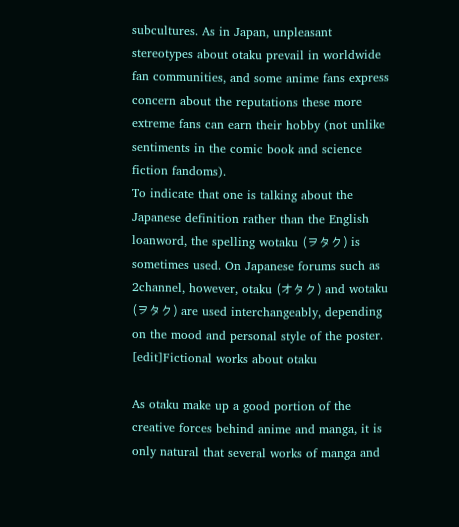subcultures. As in Japan, unpleasant stereotypes about otaku prevail in worldwide fan communities, and some anime fans express concern about the reputations these more extreme fans can earn their hobby (not unlike sentiments in the comic book and science fiction fandoms).
To indicate that one is talking about the Japanese definition rather than the English loanword, the spelling wotaku (ヲタク) is sometimes used. On Japanese forums such as 2channel, however, otaku (オタク) and wotaku (ヲタク) are used interchangeably, depending on the mood and personal style of the poster.
[edit]Fictional works about otaku

As otaku make up a good portion of the creative forces behind anime and manga, it is only natural that several works of manga and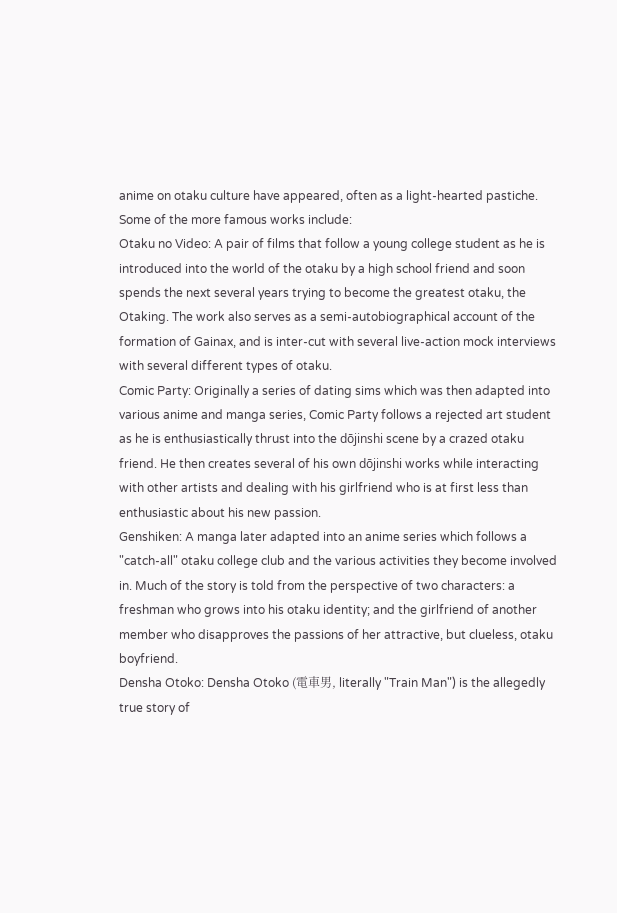anime on otaku culture have appeared, often as a light-hearted pastiche. Some of the more famous works include:
Otaku no Video: A pair of films that follow a young college student as he is introduced into the world of the otaku by a high school friend and soon spends the next several years trying to become the greatest otaku, the Otaking. The work also serves as a semi-autobiographical account of the formation of Gainax, and is inter-cut with several live-action mock interviews with several different types of otaku.
Comic Party: Originally a series of dating sims which was then adapted into various anime and manga series, Comic Party follows a rejected art student as he is enthusiastically thrust into the dōjinshi scene by a crazed otaku friend. He then creates several of his own dōjinshi works while interacting with other artists and dealing with his girlfriend who is at first less than enthusiastic about his new passion.
Genshiken: A manga later adapted into an anime series which follows a "catch-all" otaku college club and the various activities they become involved in. Much of the story is told from the perspective of two characters: a freshman who grows into his otaku identity; and the girlfriend of another member who disapproves the passions of her attractive, but clueless, otaku boyfriend.
Densha Otoko: Densha Otoko (電車男, literally "Train Man") is the allegedly true story of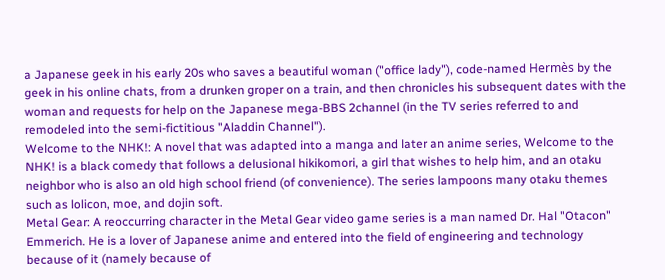a Japanese geek in his early 20s who saves a beautiful woman ("office lady"), code-named Hermès by the geek in his online chats, from a drunken groper on a train, and then chronicles his subsequent dates with the woman and requests for help on the Japanese mega-BBS 2channel (in the TV series referred to and remodeled into the semi-fictitious "Aladdin Channel").
Welcome to the NHK!: A novel that was adapted into a manga and later an anime series, Welcome to the NHK! is a black comedy that follows a delusional hikikomori, a girl that wishes to help him, and an otaku neighbor who is also an old high school friend (of convenience). The series lampoons many otaku themes such as lolicon, moe, and dojin soft.
Metal Gear: A reoccurring character in the Metal Gear video game series is a man named Dr. Hal "Otacon" Emmerich. He is a lover of Japanese anime and entered into the field of engineering and technology because of it (namely because of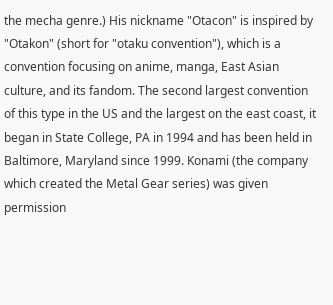the mecha genre.) His nickname "Otacon" is inspired by "Otakon" (short for "otaku convention"), which is a convention focusing on anime, manga, East Asian culture, and its fandom. The second largest convention of this type in the US and the largest on the east coast, it began in State College, PA in 1994 and has been held in Baltimore, Maryland since 1999. Konami (the company which created the Metal Gear series) was given permission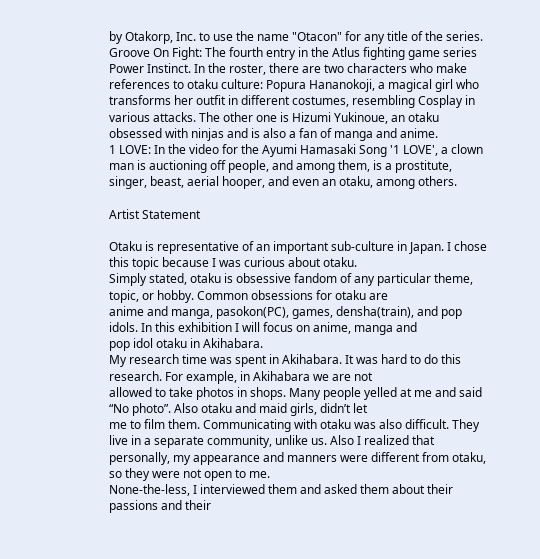by Otakorp, Inc. to use the name "Otacon" for any title of the series.
Groove On Fight: The fourth entry in the Atlus fighting game series Power Instinct. In the roster, there are two characters who make references to otaku culture: Popura Hananokoji, a magical girl who transforms her outfit in different costumes, resembling Cosplay in various attacks. The other one is Hizumi Yukinoue, an otaku obsessed with ninjas and is also a fan of manga and anime.
1 LOVE: In the video for the Ayumi Hamasaki Song '1 LOVE', a clown man is auctioning off people, and among them, is a prostitute, singer, beast, aerial hooper, and even an otaku, among others.

Artist Statement

Otaku is representative of an important sub-culture in Japan. I chose this topic because I was curious about otaku.
Simply stated, otaku is obsessive fandom of any particular theme, topic, or hobby. Common obsessions for otaku are
anime and manga, pasokon(PC), games, densha(train), and pop idols. In this exhibition I will focus on anime, manga and
pop idol otaku in Akihabara.
My research time was spent in Akihabara. It was hard to do this research. For example, in Akihabara we are not
allowed to take photos in shops. Many people yelled at me and said “No photo”. Also otaku and maid girls, didn’t let
me to film them. Communicating with otaku was also difficult. They live in a separate community, unlike us. Also I realized that personally, my appearance and manners were different from otaku, so they were not open to me.
None-the-less, I interviewed them and asked them about their passions and their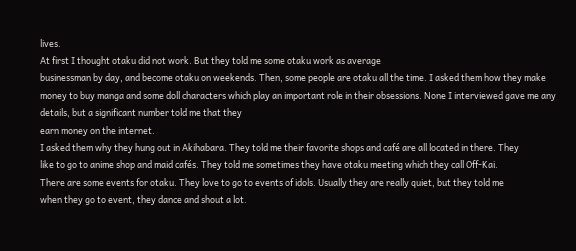lives.
At first I thought otaku did not work. But they told me some otaku work as average
businessman by day, and become otaku on weekends. Then, some people are otaku all the time. I asked them how they make money to buy manga and some doll characters which play an important role in their obsessions. None I interviewed gave me any details, but a significant number told me that they
earn money on the internet.
I asked them why they hung out in Akihabara. They told me their favorite shops and café are all located in there. They
like to go to anime shop and maid cafés. They told me sometimes they have otaku meeting which they call Off-Kai.
There are some events for otaku. They love to go to events of idols. Usually they are really quiet, but they told me
when they go to event, they dance and shout a lot.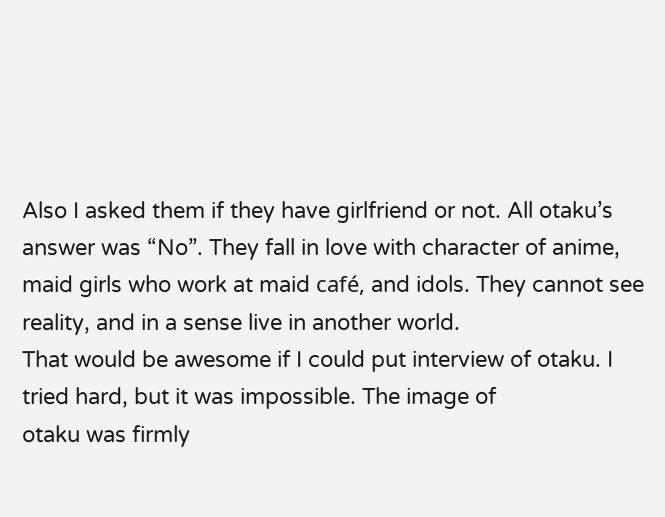Also I asked them if they have girlfriend or not. All otaku’s
answer was “No”. They fall in love with character of anime, maid girls who work at maid café, and idols. They cannot see
reality, and in a sense live in another world.
That would be awesome if I could put interview of otaku. I tried hard, but it was impossible. The image of
otaku was firmly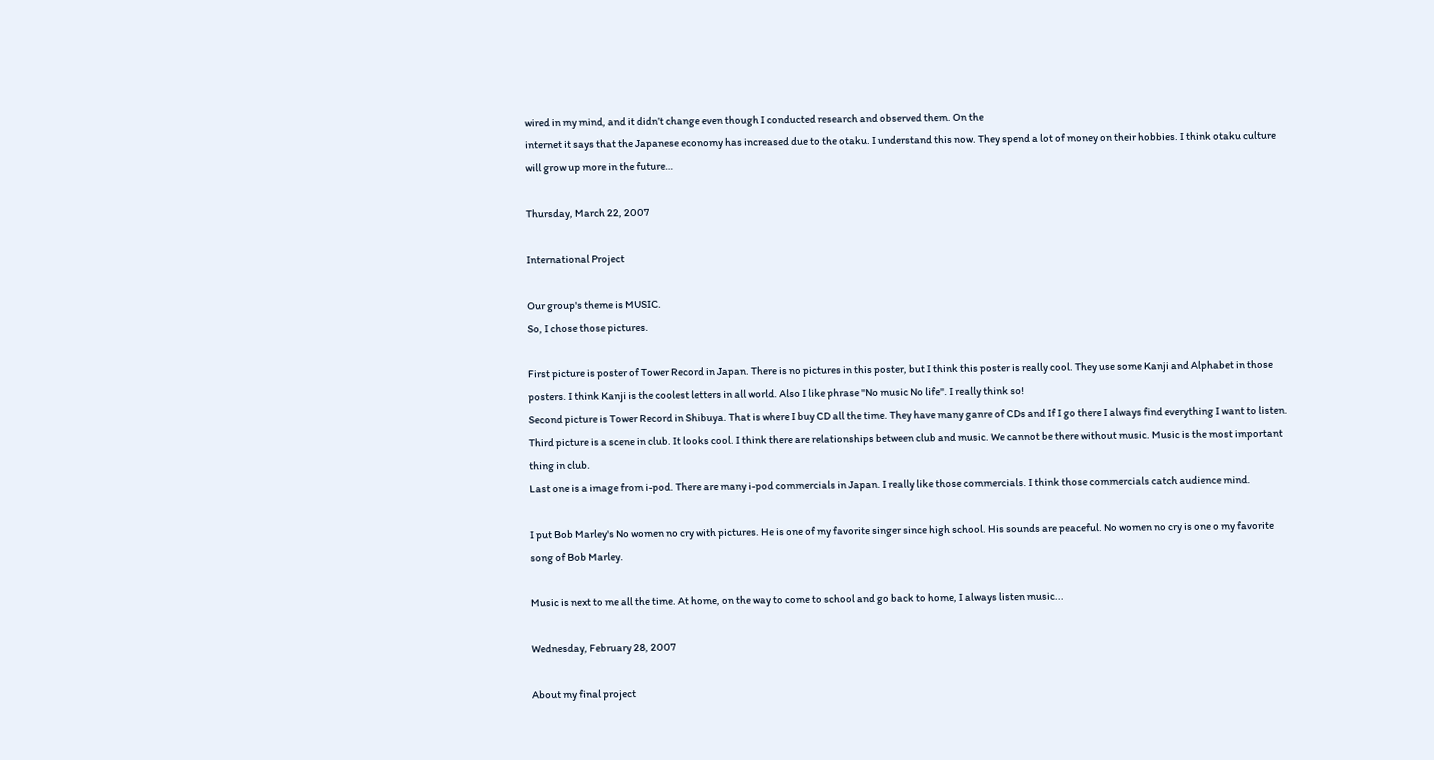wired in my mind, and it didn’t change even though I conducted research and observed them. On the
internet it says that the Japanese economy has increased due to the otaku. I understand this now. They spend a lot of money on their hobbies. I think otaku culture will grow up more in the future…

Thursday, March 22, 2007

International Project

Our group's theme is MUSIC.
So, I chose those pictures.

First picture is poster of Tower Record in Japan. There is no pictures in this poster, but I think this poster is really cool. They use some Kanji and Alphabet in those posters. I think Kanji is the coolest letters in all world. Also I like phrase "No music No life". I really think so!
Second picture is Tower Record in Shibuya. That is where I buy CD all the time. They have many ganre of CDs and If I go there I always find everything I want to listen.
Third picture is a scene in club. It looks cool. I think there are relationships between club and music. We cannot be there without music. Music is the most important thing in club.
Last one is a image from i-pod. There are many i-pod commercials in Japan. I really like those commercials. I think those commercials catch audience mind.

I put Bob Marley's No women no cry with pictures. He is one of my favorite singer since high school. His sounds are peaceful. No women no cry is one o my favorite song of Bob Marley.

Music is next to me all the time. At home, on the way to come to school and go back to home, I always listen music...

Wednesday, February 28, 2007

About my final project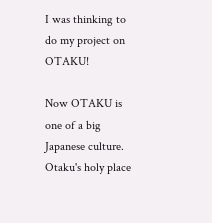I was thinking to do my project on OTAKU!

Now OTAKU is one of a big Japanese culture. Otaku's holy place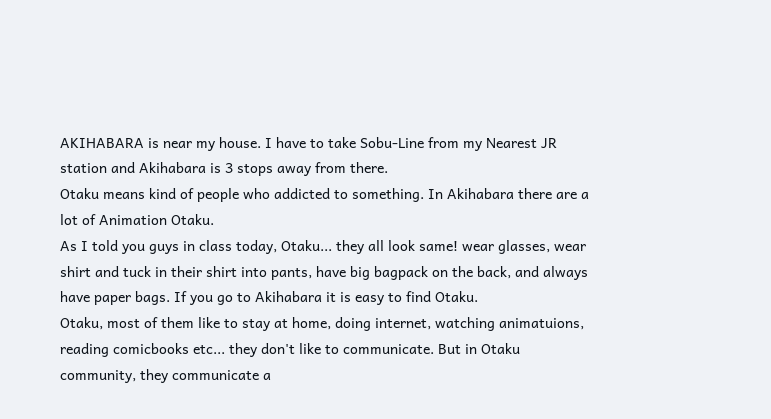AKIHABARA is near my house. I have to take Sobu-Line from my Nearest JR station and Akihabara is 3 stops away from there.
Otaku means kind of people who addicted to something. In Akihabara there are a lot of Animation Otaku.
As I told you guys in class today, Otaku... they all look same! wear glasses, wear shirt and tuck in their shirt into pants, have big bagpack on the back, and always have paper bags. If you go to Akihabara it is easy to find Otaku.
Otaku, most of them like to stay at home, doing internet, watching animatuions, reading comicbooks etc... they don't like to communicate. But in Otaku community, they communicate a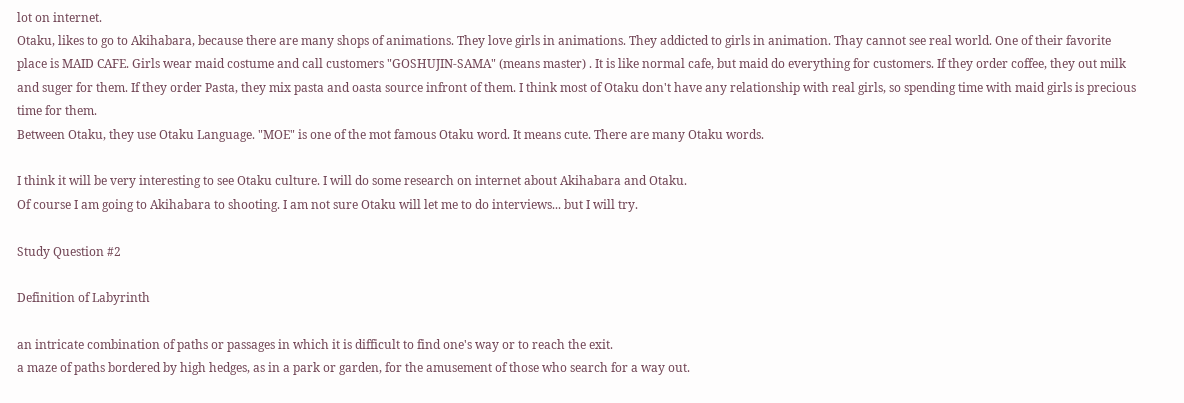lot on internet.
Otaku, likes to go to Akihabara, because there are many shops of animations. They love girls in animations. They addicted to girls in animation. Thay cannot see real world. One of their favorite place is MAID CAFE. Girls wear maid costume and call customers "GOSHUJIN-SAMA" (means master) . It is like normal cafe, but maid do everything for customers. If they order coffee, they out milk and suger for them. If they order Pasta, they mix pasta and oasta source infront of them. I think most of Otaku don't have any relationship with real girls, so spending time with maid girls is precious time for them.
Between Otaku, they use Otaku Language. "MOE" is one of the mot famous Otaku word. It means cute. There are many Otaku words.

I think it will be very interesting to see Otaku culture. I will do some research on internet about Akihabara and Otaku.
Of course I am going to Akihabara to shooting. I am not sure Otaku will let me to do interviews... but I will try.

Study Question #2

Definition of Labyrinth

an intricate combination of paths or passages in which it is difficult to find one's way or to reach the exit.
a maze of paths bordered by high hedges, as in a park or garden, for the amusement of those who search for a way out.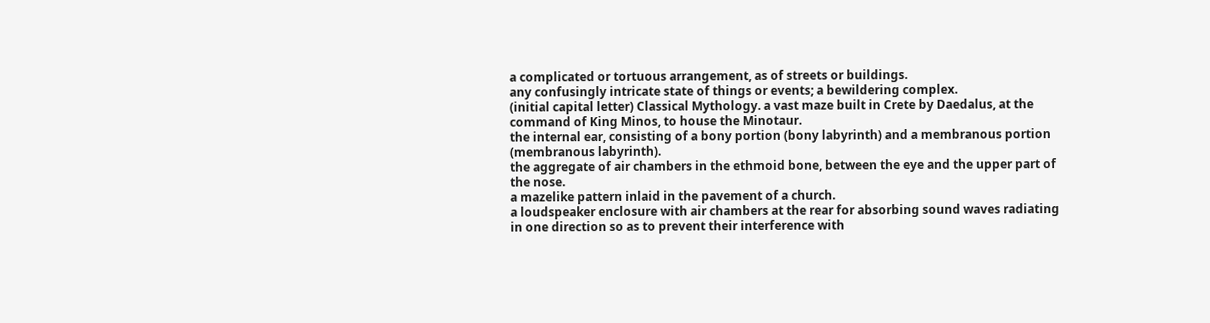a complicated or tortuous arrangement, as of streets or buildings.
any confusingly intricate state of things or events; a bewildering complex.
(initial capital letter) Classical Mythology. a vast maze built in Crete by Daedalus, at the command of King Minos, to house the Minotaur.
the internal ear, consisting of a bony portion (bony labyrinth) and a membranous portion (membranous labyrinth).
the aggregate of air chambers in the ethmoid bone, between the eye and the upper part of the nose.
a mazelike pattern inlaid in the pavement of a church.
a loudspeaker enclosure with air chambers at the rear for absorbing sound waves radiating in one direction so as to prevent their interference with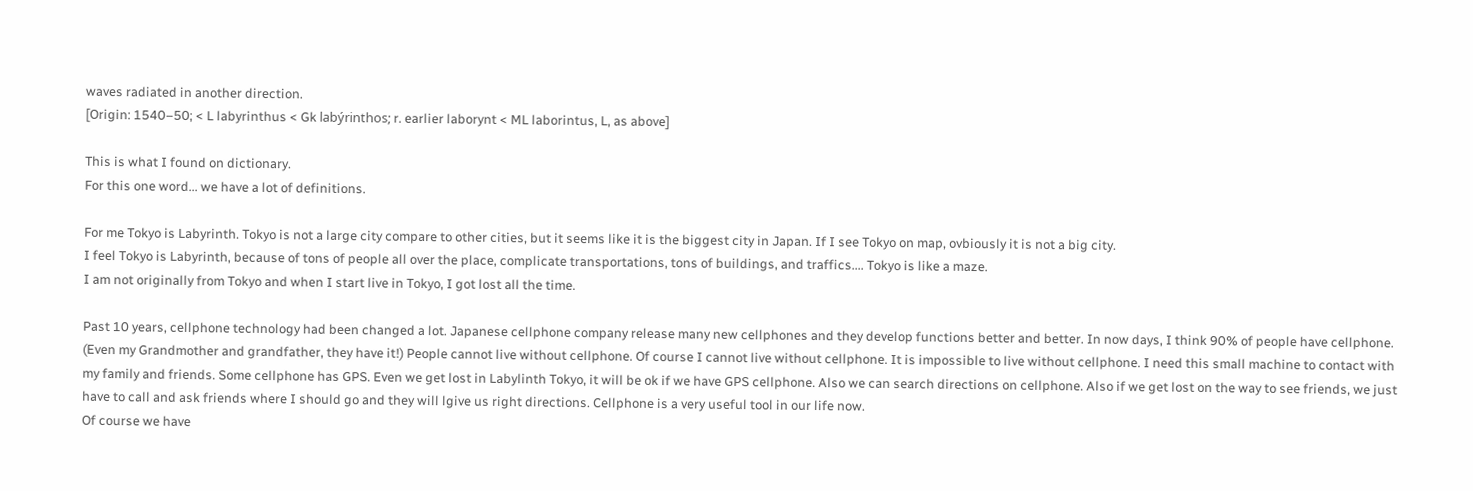waves radiated in another direction.
[Origin: 1540–50; < L labyrinthus < Gk labýrinthos; r. earlier laborynt < ML laborintus, L, as above]

This is what I found on dictionary.
For this one word... we have a lot of definitions.

For me Tokyo is Labyrinth. Tokyo is not a large city compare to other cities, but it seems like it is the biggest city in Japan. If I see Tokyo on map, ovbiously it is not a big city.
I feel Tokyo is Labyrinth, because of tons of people all over the place, complicate transportations, tons of buildings, and traffics.... Tokyo is like a maze.
I am not originally from Tokyo and when I start live in Tokyo, I got lost all the time.

Past 10 years, cellphone technology had been changed a lot. Japanese cellphone company release many new cellphones and they develop functions better and better. In now days, I think 90% of people have cellphone. (Even my Grandmother and grandfather, they have it!) People cannot live without cellphone. Of course I cannot live without cellphone. It is impossible to live without cellphone. I need this small machine to contact with my family and friends. Some cellphone has GPS. Even we get lost in Labylinth Tokyo, it will be ok if we have GPS cellphone. Also we can search directions on cellphone. Also if we get lost on the way to see friends, we just have to call and ask friends where I should go and they will lgive us right directions. Cellphone is a very useful tool in our life now.
Of course we have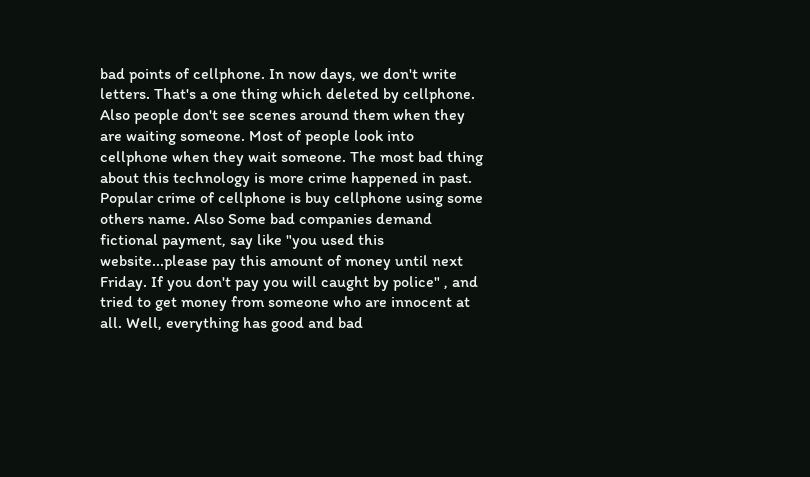bad points of cellphone. In now days, we don't write letters. That's a one thing which deleted by cellphone. Also people don't see scenes around them when they are waiting someone. Most of people look into cellphone when they wait someone. The most bad thing about this technology is more crime happened in past. Popular crime of cellphone is buy cellphone using some others name. Also Some bad companies demand fictional payment, say like "you used this website...please pay this amount of money until next Friday. If you don't pay you will caught by police" , and tried to get money from someone who are innocent at all. Well, everything has good and bad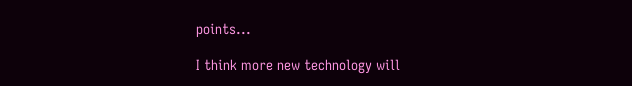points...

I think more new technology will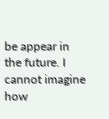be appear in the future. I cannot imagine how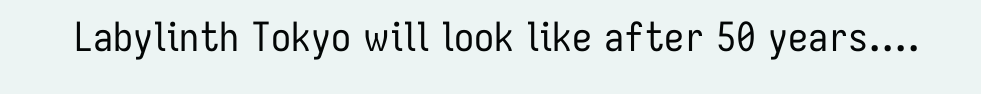Labylinth Tokyo will look like after 50 years....